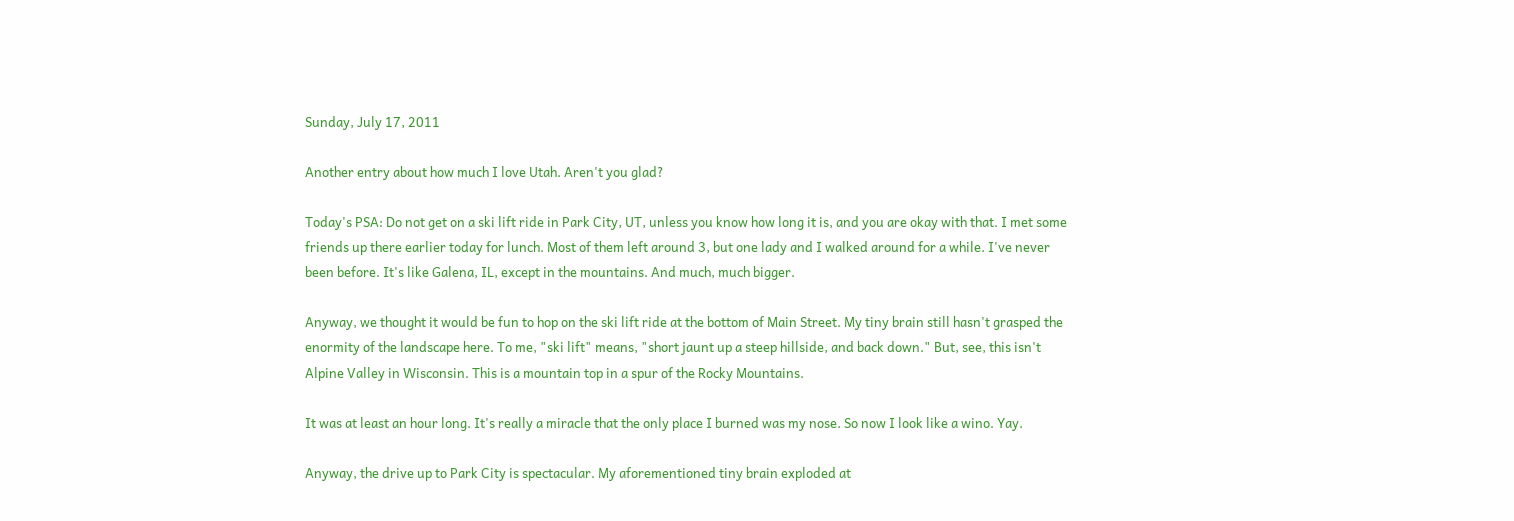Sunday, July 17, 2011

Another entry about how much I love Utah. Aren't you glad?

Today's PSA: Do not get on a ski lift ride in Park City, UT, unless you know how long it is, and you are okay with that. I met some friends up there earlier today for lunch. Most of them left around 3, but one lady and I walked around for a while. I've never been before. It's like Galena, IL, except in the mountains. And much, much bigger.

Anyway, we thought it would be fun to hop on the ski lift ride at the bottom of Main Street. My tiny brain still hasn't grasped the enormity of the landscape here. To me, "ski lift" means, "short jaunt up a steep hillside, and back down." But, see, this isn't Alpine Valley in Wisconsin. This is a mountain top in a spur of the Rocky Mountains.

It was at least an hour long. It's really a miracle that the only place I burned was my nose. So now I look like a wino. Yay.

Anyway, the drive up to Park City is spectacular. My aforementioned tiny brain exploded at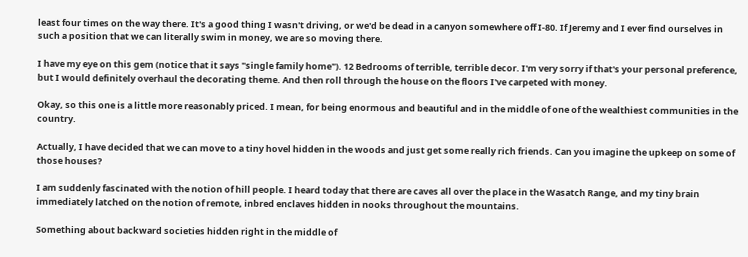least four times on the way there. It's a good thing I wasn't driving, or we'd be dead in a canyon somewhere off I-80. If Jeremy and I ever find ourselves in such a position that we can literally swim in money, we are so moving there.

I have my eye on this gem (notice that it says "single family home"). 12 Bedrooms of terrible, terrible decor. I'm very sorry if that's your personal preference, but I would definitely overhaul the decorating theme. And then roll through the house on the floors I've carpeted with money.

Okay, so this one is a little more reasonably priced. I mean, for being enormous and beautiful and in the middle of one of the wealthiest communities in the country.

Actually, I have decided that we can move to a tiny hovel hidden in the woods and just get some really rich friends. Can you imagine the upkeep on some of those houses?

I am suddenly fascinated with the notion of hill people. I heard today that there are caves all over the place in the Wasatch Range, and my tiny brain immediately latched on the notion of remote, inbred enclaves hidden in nooks throughout the mountains.

Something about backward societies hidden right in the middle of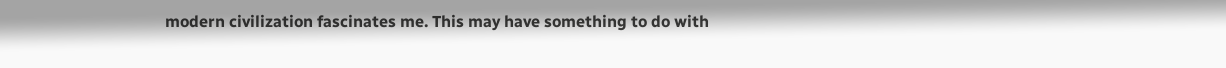modern civilization fascinates me. This may have something to do with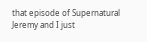that episode of Supernatural Jeremy and I just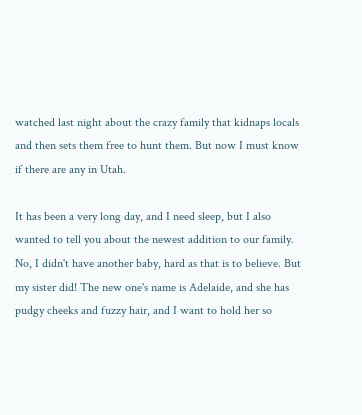watched last night about the crazy family that kidnaps locals and then sets them free to hunt them. But now I must know if there are any in Utah.

It has been a very long day, and I need sleep, but I also wanted to tell you about the newest addition to our family. No, I didn't have another baby, hard as that is to believe. But my sister did! The new one's name is Adelaide, and she has pudgy cheeks and fuzzy hair, and I want to hold her so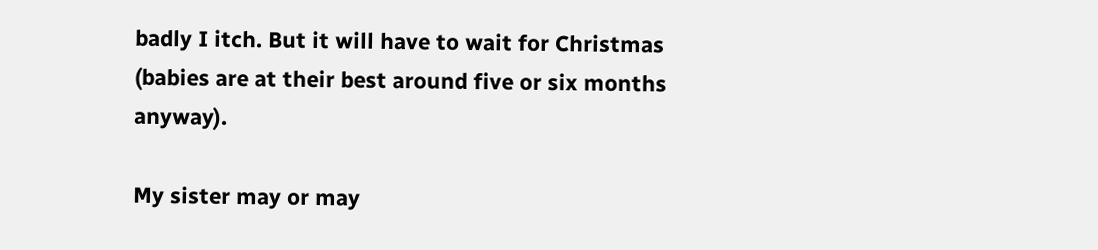badly I itch. But it will have to wait for Christmas (babies are at their best around five or six months anyway).

My sister may or may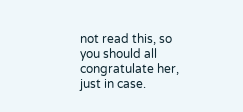not read this, so you should all congratulate her, just in case.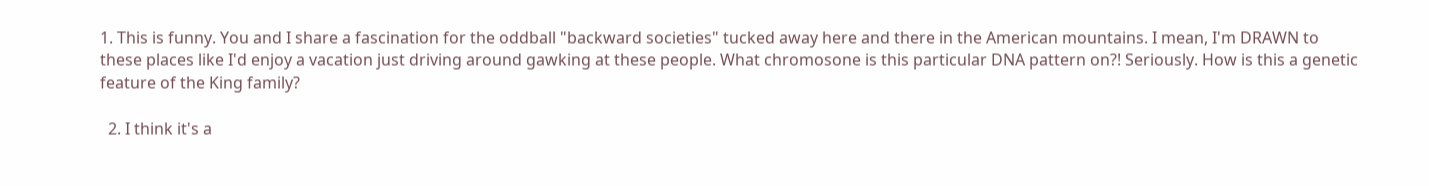1. This is funny. You and I share a fascination for the oddball "backward societies" tucked away here and there in the American mountains. I mean, I'm DRAWN to these places like I'd enjoy a vacation just driving around gawking at these people. What chromosone is this particular DNA pattern on?! Seriously. How is this a genetic feature of the King family?

  2. I think it's a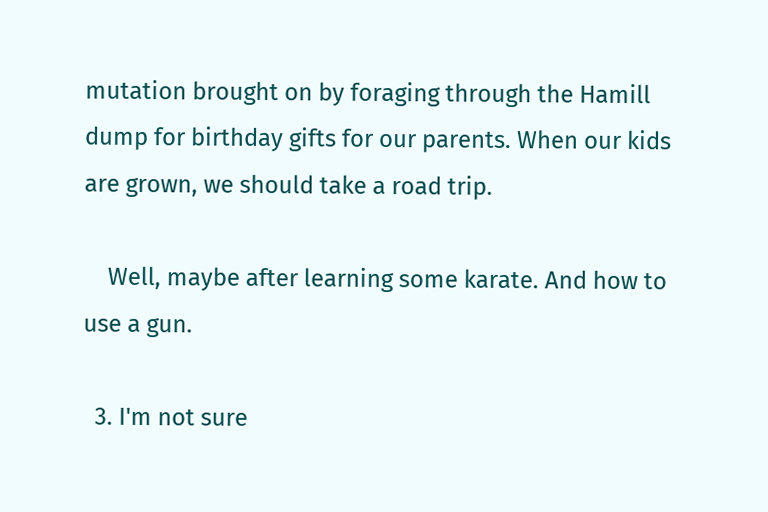mutation brought on by foraging through the Hamill dump for birthday gifts for our parents. When our kids are grown, we should take a road trip.

    Well, maybe after learning some karate. And how to use a gun.

  3. I'm not sure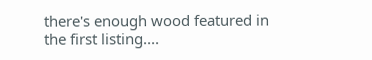there's enough wood featured in the first listing....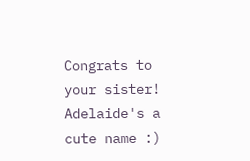Congrats to your sister! Adelaide's a cute name :)